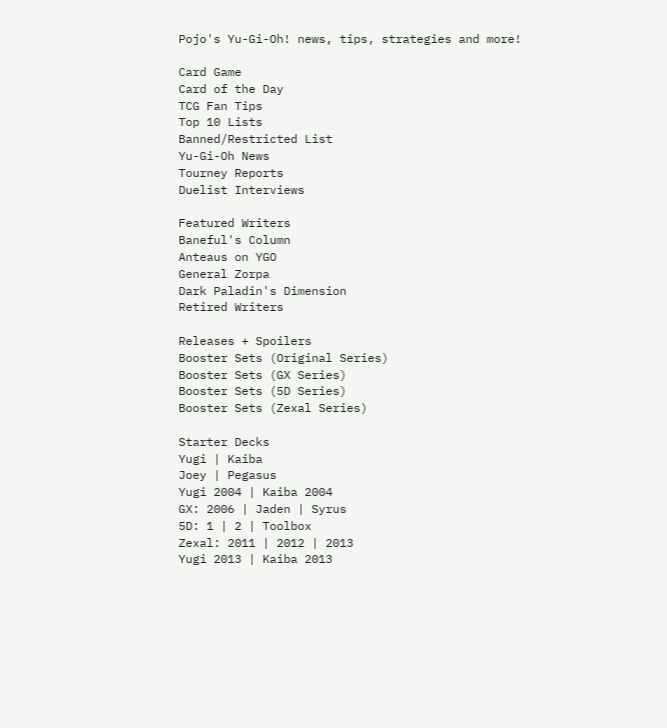Pojo's Yu-Gi-Oh! news, tips, strategies and more!

Card Game
Card of the Day
TCG Fan Tips
Top 10 Lists
Banned/Restricted List
Yu-Gi-Oh News
Tourney Reports
Duelist Interviews

Featured Writers
Baneful's Column
Anteaus on YGO
General Zorpa
Dark Paladin's Dimension
Retired Writers

Releases + Spoilers
Booster Sets (Original Series)
Booster Sets (GX Series)
Booster Sets (5D Series)
Booster Sets (Zexal Series)

Starter Decks
Yugi | Kaiba
Joey | Pegasus
Yugi 2004 | Kaiba 2004
GX: 2006 | Jaden | Syrus
5D: 1 | 2 | Toolbox
Zexal: 2011 | 2012 | 2013
Yugi 2013 | Kaiba 2013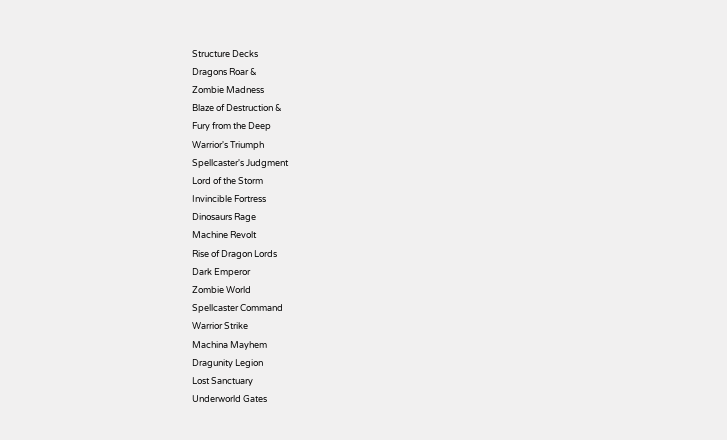Structure Decks
Dragons Roar &
Zombie Madness
Blaze of Destruction &
Fury from the Deep
Warrior's Triumph
Spellcaster's Judgment
Lord of the Storm
Invincible Fortress
Dinosaurs Rage
Machine Revolt
Rise of Dragon Lords
Dark Emperor
Zombie World
Spellcaster Command
Warrior Strike
Machina Mayhem
Dragunity Legion
Lost Sanctuary
Underworld Gates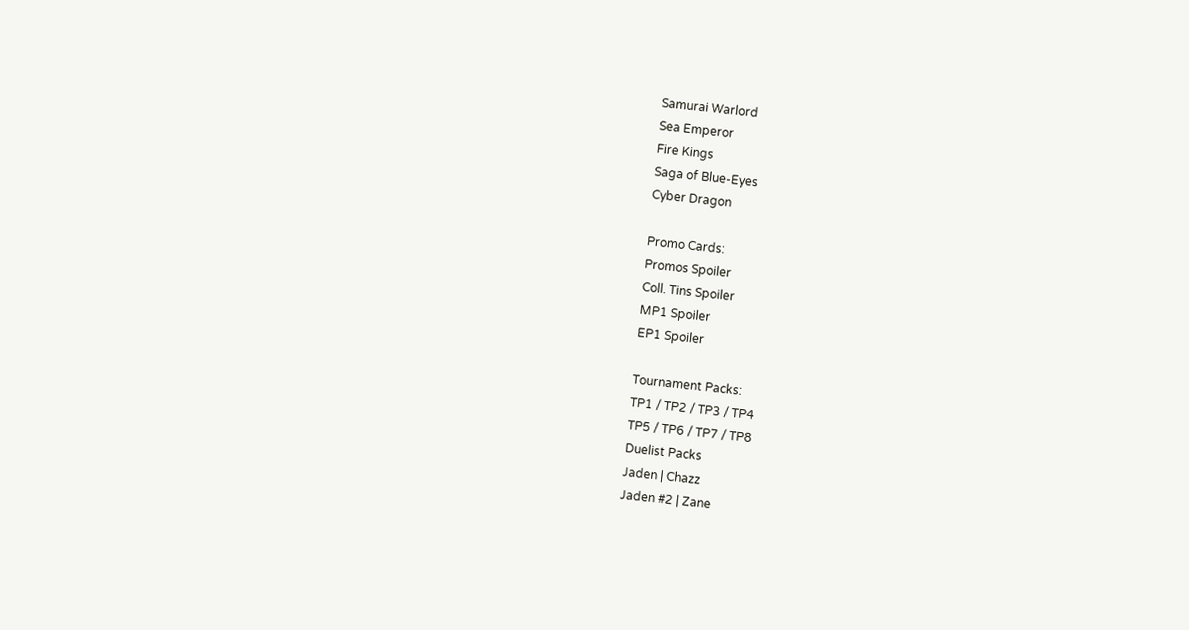Samurai Warlord
Sea Emperor
Fire Kings
Saga of Blue-Eyes
Cyber Dragon

Promo Cards:
Promos Spoiler
Coll. Tins Spoiler
MP1 Spoiler
EP1 Spoiler

Tournament Packs:
TP1 / TP2 / TP3 / TP4
TP5 / TP6 / TP7 / TP8
Duelist Packs
Jaden | Chazz
Jaden #2 | Zane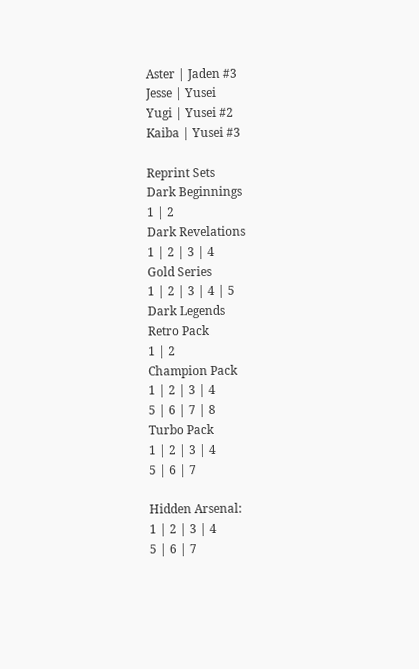Aster | Jaden #3
Jesse | Yusei
Yugi | Yusei #2
Kaiba | Yusei #3

Reprint Sets
Dark Beginnings
1 | 2
Dark Revelations
1 | 2 | 3 | 4
Gold Series
1 | 2 | 3 | 4 | 5
Dark Legends
Retro Pack
1 | 2
Champion Pack
1 | 2 | 3 | 4
5 | 6 | 7 | 8
Turbo Pack
1 | 2 | 3 | 4
5 | 6 | 7

Hidden Arsenal:
1 | 2 | 3 | 4
5 | 6 | 7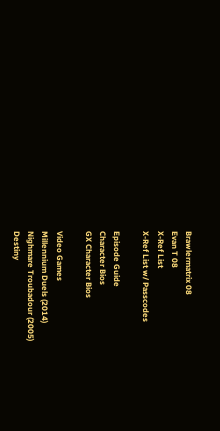Brawlermatrix 08
Evan T 08
X-Ref List
X-Ref List w/ Passcodes

Episode Guide
Character Bios
GX Character Bios

Video Games
Millennium Duels (2014)
Nighmare Troubadour (2005)
Destiny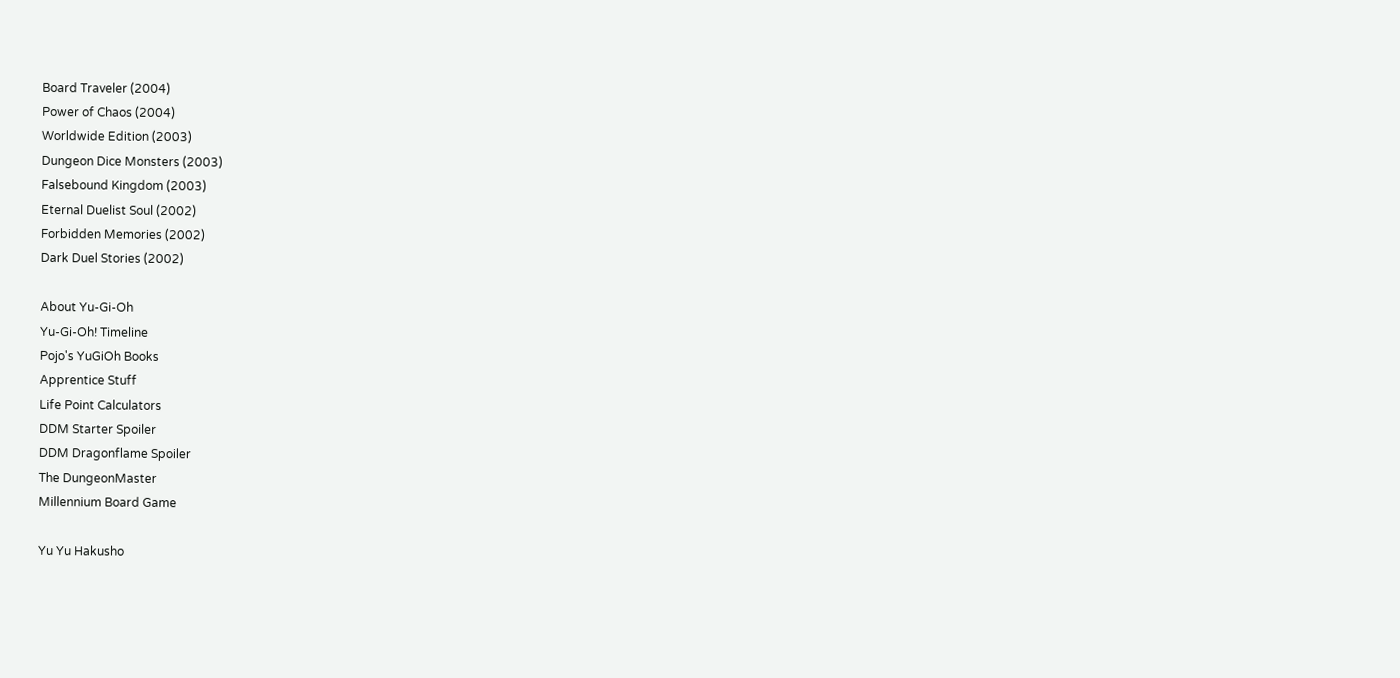Board Traveler (2004)
Power of Chaos (2004)
Worldwide Edition (2003)
Dungeon Dice Monsters (2003)
Falsebound Kingdom (2003)
Eternal Duelist Soul (2002)
Forbidden Memories (2002)
Dark Duel Stories (2002)

About Yu-Gi-Oh
Yu-Gi-Oh! Timeline
Pojo's YuGiOh Books
Apprentice Stuff
Life Point Calculators
DDM Starter Spoiler
DDM Dragonflame Spoiler
The DungeonMaster
Millennium Board Game

Yu Yu Hakusho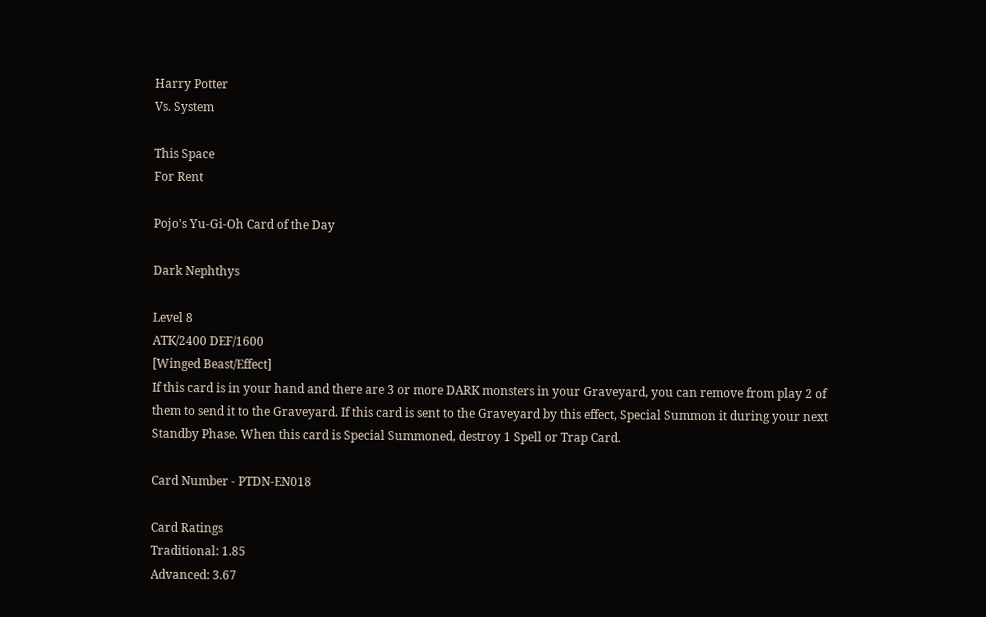Harry Potter
Vs. System

This Space
For Rent

Pojo's Yu-Gi-Oh Card of the Day

Dark Nephthys

Level 8
ATK/2400 DEF/1600
[Winged Beast/Effect]
If this card is in your hand and there are 3 or more DARK monsters in your Graveyard, you can remove from play 2 of them to send it to the Graveyard. If this card is sent to the Graveyard by this effect, Special Summon it during your next Standby Phase. When this card is Special Summoned, destroy 1 Spell or Trap Card.

Card Number - PTDN-EN018

Card Ratings
Traditional: 1.85
Advanced: 3.67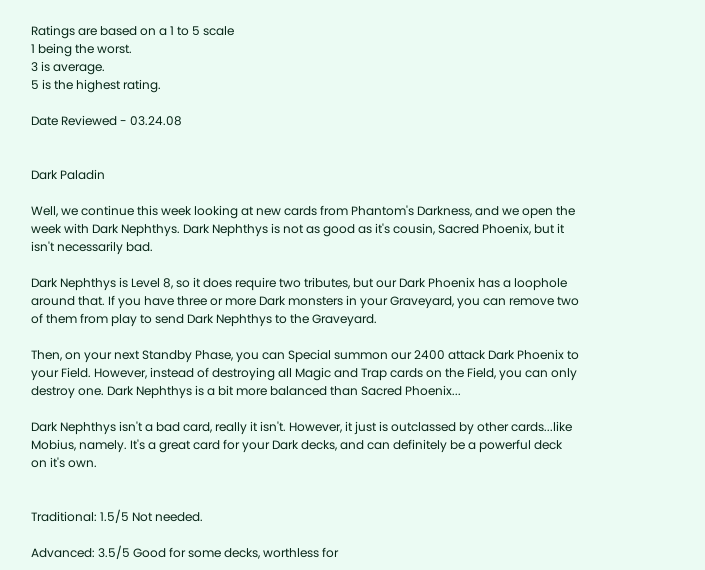Ratings are based on a 1 to 5 scale
1 being the worst.
3 is average.
5 is the highest rating.

Date Reviewed - 03.24.08


Dark Paladin

Well, we continue this week looking at new cards from Phantom's Darkness, and we open the week with Dark Nephthys. Dark Nephthys is not as good as it's cousin, Sacred Phoenix, but it isn't necessarily bad.

Dark Nephthys is Level 8, so it does require two tributes, but our Dark Phoenix has a loophole around that. If you have three or more Dark monsters in your Graveyard, you can remove two of them from play to send Dark Nephthys to the Graveyard.

Then, on your next Standby Phase, you can Special summon our 2400 attack Dark Phoenix to your Field. However, instead of destroying all Magic and Trap cards on the Field, you can only destroy one. Dark Nephthys is a bit more balanced than Sacred Phoenix...

Dark Nephthys isn't a bad card, really it isn't. However, it just is outclassed by other cards...like Mobius, namely. It's a great card for your Dark decks, and can definitely be a powerful deck on it's own.


Traditional: 1.5/5 Not needed.

Advanced: 3.5/5 Good for some decks, worthless for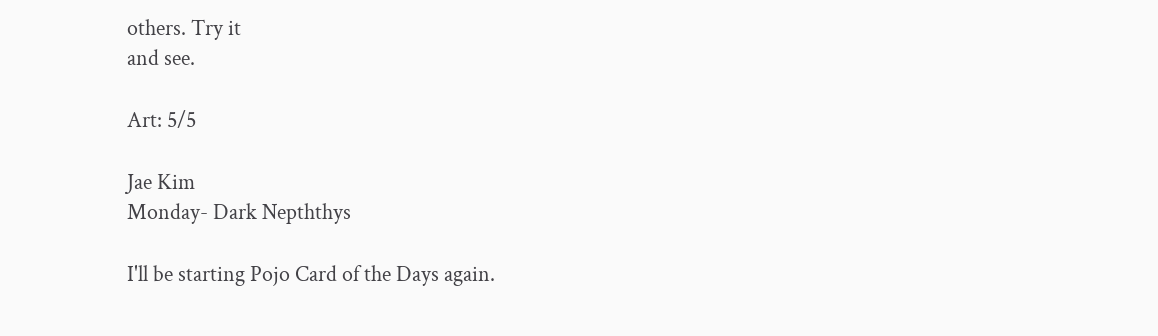others. Try it
and see.

Art: 5/5

Jae Kim
Monday- Dark Nepththys

I'll be starting Pojo Card of the Days again.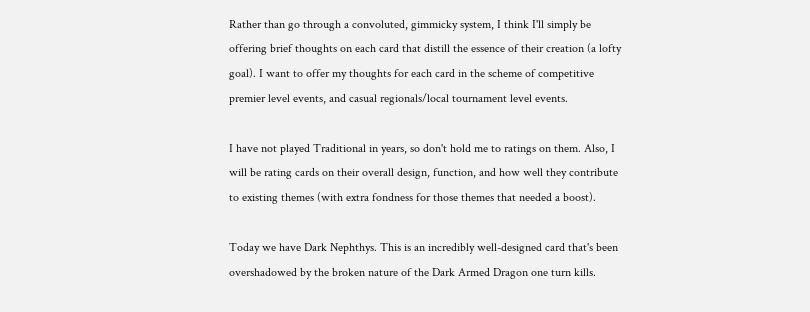Rather than go through a convoluted, gimmicky system, I think I'll simply be offering brief thoughts on each card that distill the essence of their creation (a lofty goal). I want to offer my thoughts for each card in the scheme of competitive premier level events, and casual regionals/local tournament level events.

I have not played Traditional in years, so don't hold me to ratings on them. Also, I will be rating cards on their overall design, function, and how well they contribute to existing themes (with extra fondness for those themes that needed a boost).

Today we have Dark Nephthys. This is an incredibly well-designed card that's been overshadowed by the broken nature of the Dark Armed Dragon one turn kills.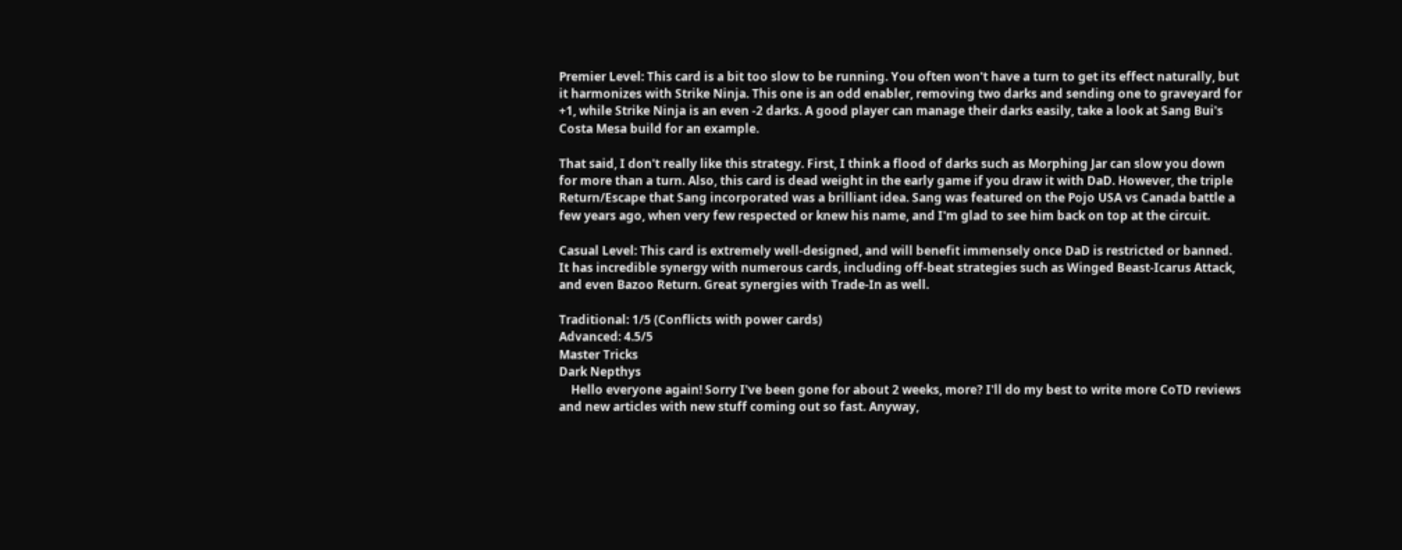Premier Level: This card is a bit too slow to be running. You often won't have a turn to get its effect naturally, but it harmonizes with Strike Ninja. This one is an odd enabler, removing two darks and sending one to graveyard for +1, while Strike Ninja is an even -2 darks. A good player can manage their darks easily, take a look at Sang Bui's Costa Mesa build for an example.

That said, I don't really like this strategy. First, I think a flood of darks such as Morphing Jar can slow you down for more than a turn. Also, this card is dead weight in the early game if you draw it with DaD. However, the triple Return/Escape that Sang incorporated was a brilliant idea. Sang was featured on the Pojo USA vs Canada battle a few years ago, when very few respected or knew his name, and I'm glad to see him back on top at the circuit.

Casual Level: This card is extremely well-designed, and will benefit immensely once DaD is restricted or banned. It has incredible synergy with numerous cards, including off-beat strategies such as Winged Beast-Icarus Attack, and even Bazoo Return. Great synergies with Trade-In as well.

Traditional: 1/5 (Conflicts with power cards)
Advanced: 4.5/5
Master Tricks
Dark Nepthys
    Hello everyone again! Sorry I've been gone for about 2 weeks, more? I'll do my best to write more CoTD reviews and new articles with new stuff coming out so fast. Anyway,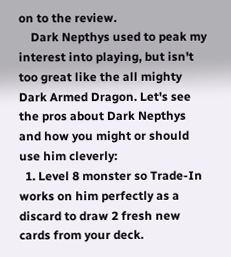on to the review.
    Dark Nepthys used to peak my interest into playing, but isn't too great like the all mighty Dark Armed Dragon. Let's see the pros about Dark Nepthys and how you might or should use him cleverly:
  1. Level 8 monster so Trade-In works on him perfectly as a discard to draw 2 fresh new cards from your deck.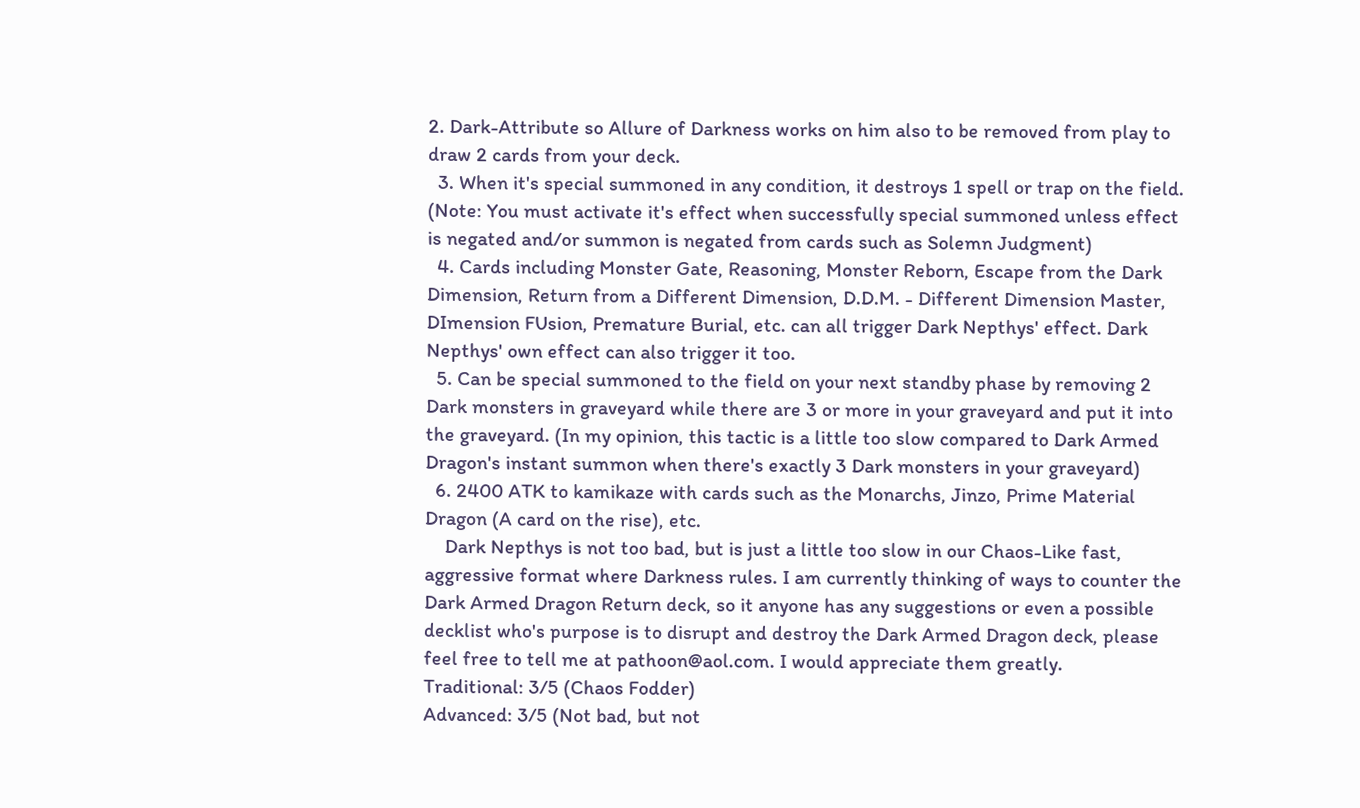2. Dark-Attribute so Allure of Darkness works on him also to be removed from play to draw 2 cards from your deck.
  3. When it's special summoned in any condition, it destroys 1 spell or trap on the field. (Note: You must activate it's effect when successfully special summoned unless effect is negated and/or summon is negated from cards such as Solemn Judgment)
  4. Cards including Monster Gate, Reasoning, Monster Reborn, Escape from the Dark Dimension, Return from a Different Dimension, D.D.M. - Different Dimension Master, DImension FUsion, Premature Burial, etc. can all trigger Dark Nepthys' effect. Dark Nepthys' own effect can also trigger it too.
  5. Can be special summoned to the field on your next standby phase by removing 2 Dark monsters in graveyard while there are 3 or more in your graveyard and put it into the graveyard. (In my opinion, this tactic is a little too slow compared to Dark Armed Dragon's instant summon when there's exactly 3 Dark monsters in your graveyard)
  6. 2400 ATK to kamikaze with cards such as the Monarchs, Jinzo, Prime Material Dragon (A card on the rise), etc.
    Dark Nepthys is not too bad, but is just a little too slow in our Chaos-Like fast, aggressive format where Darkness rules. I am currently thinking of ways to counter the Dark Armed Dragon Return deck, so it anyone has any suggestions or even a possible decklist who's purpose is to disrupt and destroy the Dark Armed Dragon deck, please feel free to tell me at pathoon@aol.com. I would appreciate them greatly.
Traditional: 3/5 (Chaos Fodder)
Advanced: 3/5 (Not bad, but not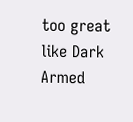too great like Dark Armed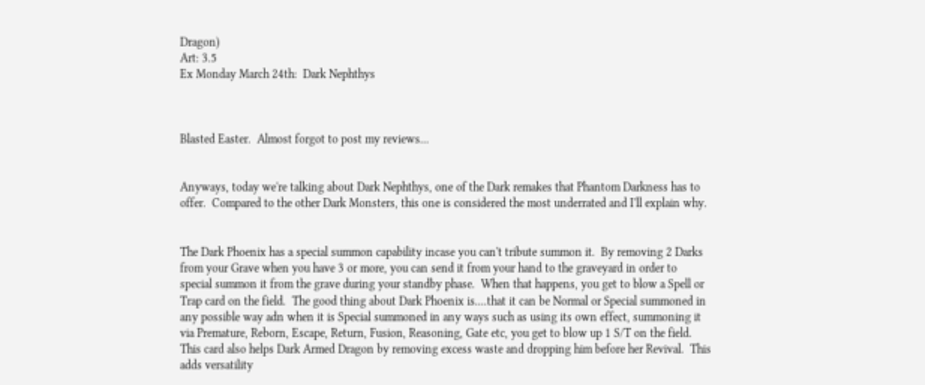Dragon)
Art: 3.5
Ex Monday March 24th:  Dark Nephthys



Blasted Easter.  Almost forgot to post my reviews...


Anyways, today we're talking about Dark Nephthys, one of the Dark remakes that Phantom Darkness has to offer.  Compared to the other Dark Monsters, this one is considered the most underrated and I'll explain why.


The Dark Phoenix has a special summon capability incase you can't tribute summon it.  By removing 2 Darks from your Grave when you have 3 or more, you can send it from your hand to the graveyard in order to special summon it from the grave during your standby phase.  When that happens, you get to blow a Spell or Trap card on the field.  The good thing about Dark Phoenix is....that it can be Normal or Special summoned in any possible way adn when it is Special summoned in any ways such as using its own effect, summoning it via Premature, Reborn, Escape, Return, Fusion, Reasoning, Gate etc, you get to blow up 1 S/T on the field.  This card also helps Dark Armed Dragon by removing excess waste and dropping him before her Revival.  This adds versatility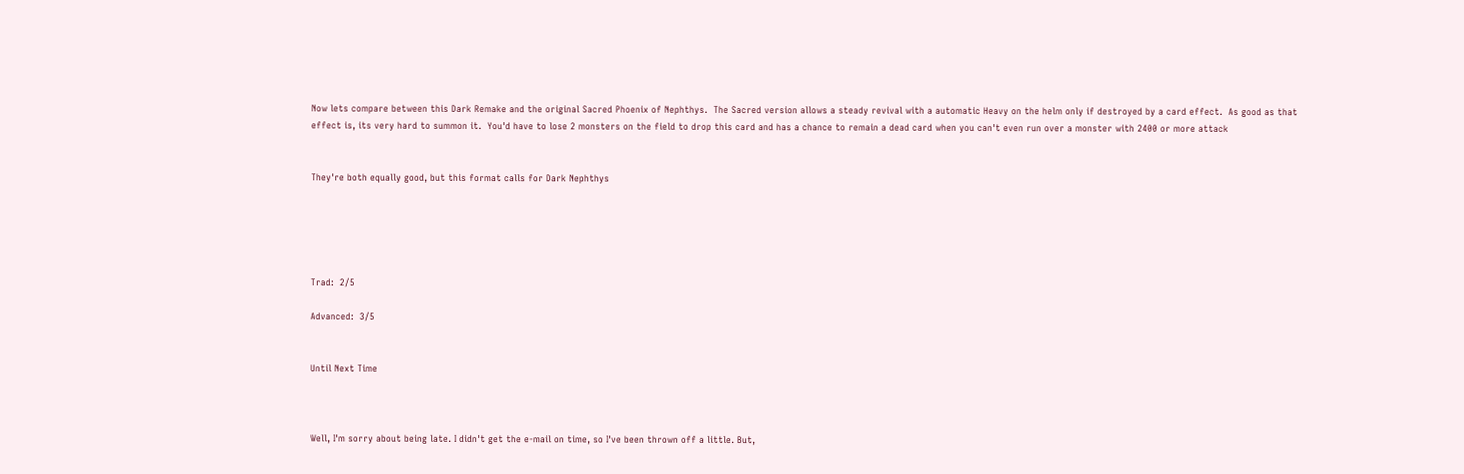Now lets compare between this Dark Remake and the original Sacred Phoenix of Nephthys.  The Sacred version allows a steady revival with a automatic Heavy on the helm only if destroyed by a card effect.  As good as that effect is, its very hard to summon it.  You'd have to lose 2 monsters on the field to drop this card and has a chance to remain a dead card when you can't even run over a monster with 2400 or more attack


They're both equally good, but this format calls for Dark Nephthys





Trad:  2/5

Advanced:  3/5


Until Next Time



Well, I'm sorry about being late. I didn't get the e-mail on time, so I've been thrown off a little. But,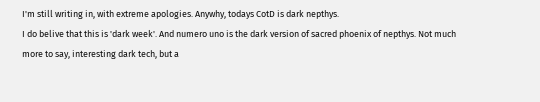I'm still writing in, with extreme apologies. Anywhy, todays CotD is dark nepthys.
I do belive that this is 'dark week'. And numero uno is the dark version of sacred phoenix of nepthys. Not much more to say, interesting dark tech, but a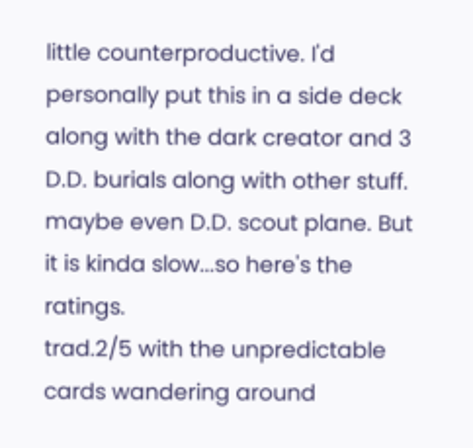little counterproductive. I'd personally put this in a side deck along with the dark creator and 3 D.D. burials along with other stuff. maybe even D.D. scout plane. But it is kinda slow...so here's the ratings.
trad.2/5 with the unpredictable cards wandering around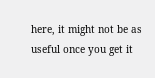here, it might not be as useful once you get it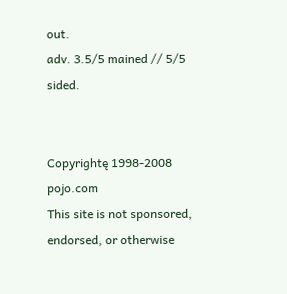out.
adv. 3.5/5 mained // 5/5 sided.


Copyrightę 1998-2008 pojo.com
This site is not sponsored, endorsed, or otherwise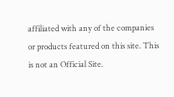affiliated with any of the companies or products featured on this site. This is not an Official Site.